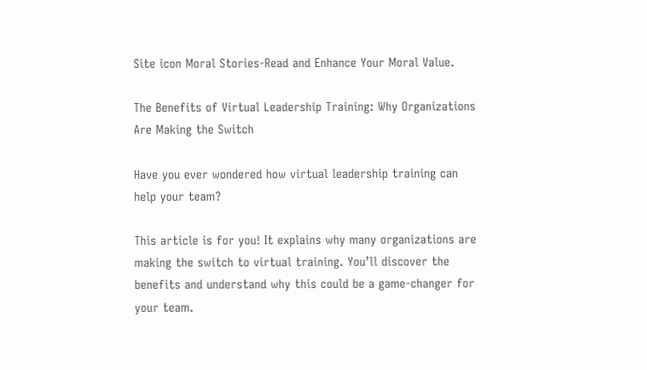Site icon Moral Stories-Read and Enhance Your Moral Value.

The Benefits of Virtual Leadership Training: Why Organizations Are Making the Switch

Have you ever wondered how virtual leadership training can help your team?

This article is for you! It explains why many organizations are making the switch to virtual training. You’ll discover the benefits and understand why this could be a game-changer for your team.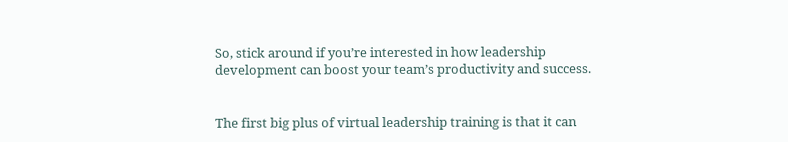So, stick around if you’re interested in how leadership development can boost your team’s productivity and success.


The first big plus of virtual leadership training is that it can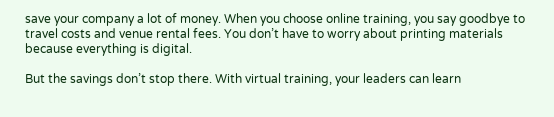save your company a lot of money. When you choose online training, you say goodbye to travel costs and venue rental fees. You don’t have to worry about printing materials because everything is digital.

But the savings don’t stop there. With virtual training, your leaders can learn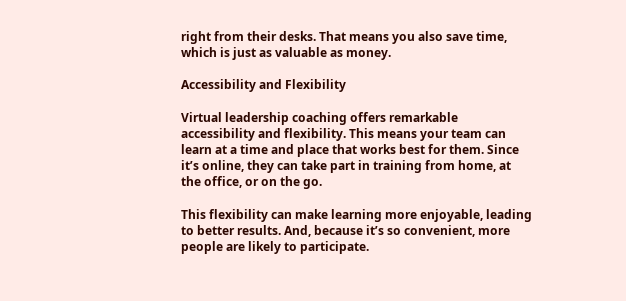right from their desks. That means you also save time, which is just as valuable as money.

Accessibility and Flexibility

Virtual leadership coaching offers remarkable accessibility and flexibility. This means your team can learn at a time and place that works best for them. Since it’s online, they can take part in training from home, at the office, or on the go.

This flexibility can make learning more enjoyable, leading to better results. And, because it’s so convenient, more people are likely to participate.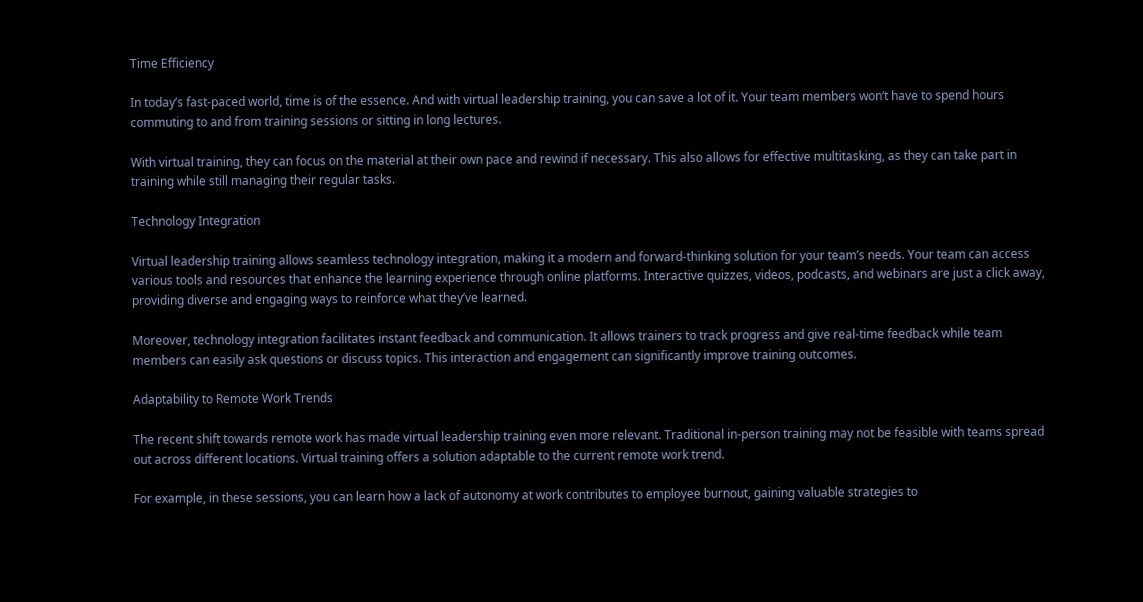Time Efficiency

In today’s fast-paced world, time is of the essence. And with virtual leadership training, you can save a lot of it. Your team members won’t have to spend hours commuting to and from training sessions or sitting in long lectures.

With virtual training, they can focus on the material at their own pace and rewind if necessary. This also allows for effective multitasking, as they can take part in training while still managing their regular tasks.

Technology Integration

Virtual leadership training allows seamless technology integration, making it a modern and forward-thinking solution for your team’s needs. Your team can access various tools and resources that enhance the learning experience through online platforms. Interactive quizzes, videos, podcasts, and webinars are just a click away, providing diverse and engaging ways to reinforce what they’ve learned.

Moreover, technology integration facilitates instant feedback and communication. It allows trainers to track progress and give real-time feedback while team members can easily ask questions or discuss topics. This interaction and engagement can significantly improve training outcomes.

Adaptability to Remote Work Trends

The recent shift towards remote work has made virtual leadership training even more relevant. Traditional in-person training may not be feasible with teams spread out across different locations. Virtual training offers a solution adaptable to the current remote work trend.

For example, in these sessions, you can learn how a lack of autonomy at work contributes to employee burnout, gaining valuable strategies to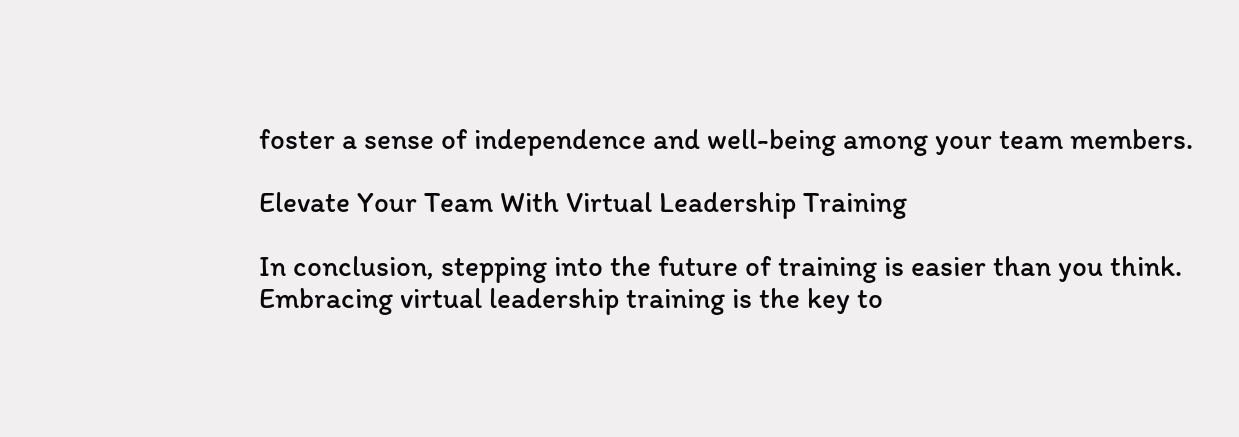foster a sense of independence and well-being among your team members.

Elevate Your Team With Virtual Leadership Training

In conclusion, stepping into the future of training is easier than you think. Embracing virtual leadership training is the key to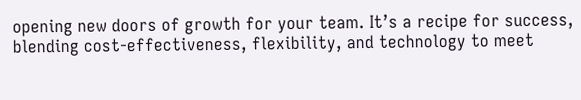opening new doors of growth for your team. It’s a recipe for success, blending cost-effectiveness, flexibility, and technology to meet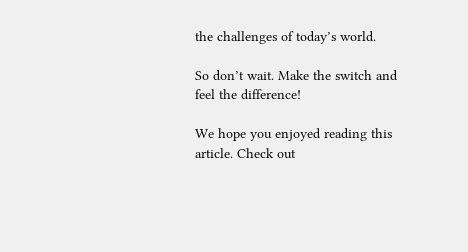the challenges of today’s world.

So don’t wait. Make the switch and feel the difference!

We hope you enjoyed reading this article. Check out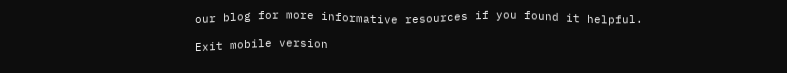our blog for more informative resources if you found it helpful.

Exit mobile version